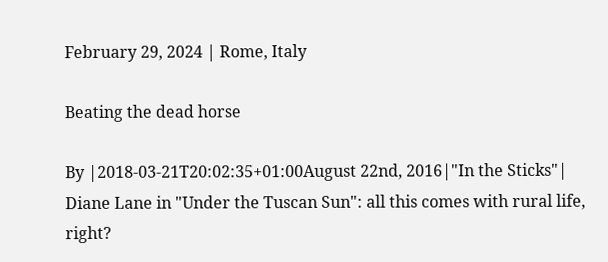February 29, 2024 | Rome, Italy

Beating the dead horse

By |2018-03-21T20:02:35+01:00August 22nd, 2016|"In the Sticks"|
Diane Lane in "Under the Tuscan Sun": all this comes with rural life, right?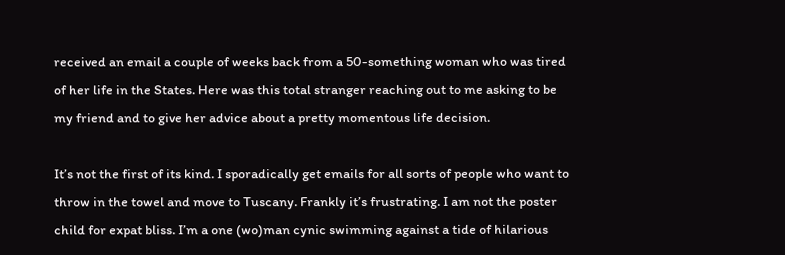received an email a couple of weeks back from a 50-something woman who was tired of her life in the States. Here was this total stranger reaching out to me asking to be my friend and to give her advice about a pretty momentous life decision.

It’s not the first of its kind. I sporadically get emails for all sorts of people who want to throw in the towel and move to Tuscany. Frankly it’s frustrating. I am not the poster child for expat bliss. I’m a one (wo)man cynic swimming against a tide of hilarious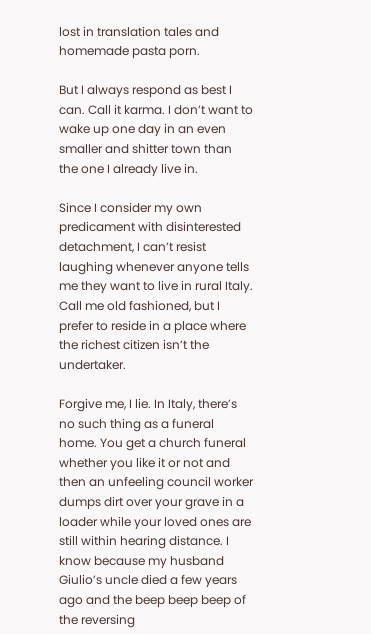lost in translation tales and homemade pasta porn.

But I always respond as best I can. Call it karma. I don’t want to wake up one day in an even smaller and shitter town than the one I already live in.

Since I consider my own predicament with disinterested detachment, I can’t resist laughing whenever anyone tells me they want to live in rural Italy. Call me old fashioned, but I prefer to reside in a place where the richest citizen isn’t the undertaker.

Forgive me, I lie. In Italy, there’s no such thing as a funeral home. You get a church funeral whether you like it or not and then an unfeeling council worker dumps dirt over your grave in a loader while your loved ones are still within hearing distance. I know because my husband Giulio’s uncle died a few years ago and the beep beep beep of the reversing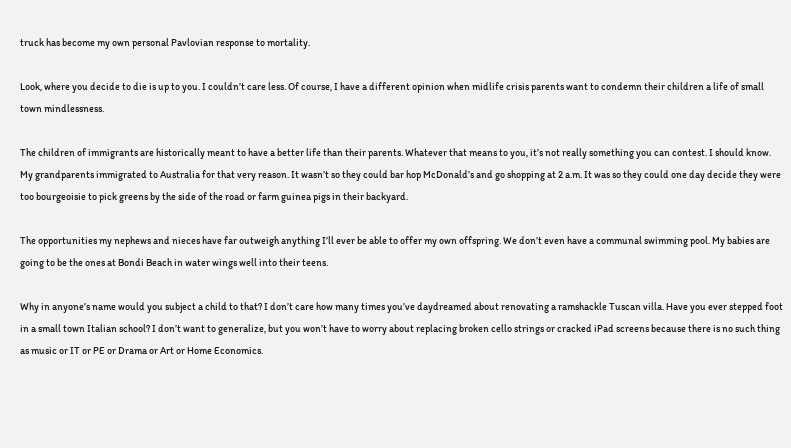truck has become my own personal Pavlovian response to mortality.

Look, where you decide to die is up to you. I couldn’t care less. Of course, I have a different opinion when midlife crisis parents want to condemn their children a life of small town mindlessness.

The children of immigrants are historically meant to have a better life than their parents. Whatever that means to you, it’s not really something you can contest. I should know. My grandparents immigrated to Australia for that very reason. It wasn’t so they could bar hop McDonald’s and go shopping at 2 a.m. It was so they could one day decide they were too bourgeoisie to pick greens by the side of the road or farm guinea pigs in their backyard.

The opportunities my nephews and nieces have far outweigh anything I’ll ever be able to offer my own offspring. We don’t even have a communal swimming pool. My babies are going to be the ones at Bondi Beach in water wings well into their teens.

Why in anyone’s name would you subject a child to that? I don’t care how many times you’ve daydreamed about renovating a ramshackle Tuscan villa. Have you ever stepped foot in a small town Italian school? I don’t want to generalize, but you won’t have to worry about replacing broken cello strings or cracked iPad screens because there is no such thing as music or IT or PE or Drama or Art or Home Economics.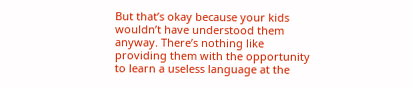But that’s okay because your kids wouldn’t have understood them anyway. There’s nothing like providing them with the opportunity to learn a useless language at the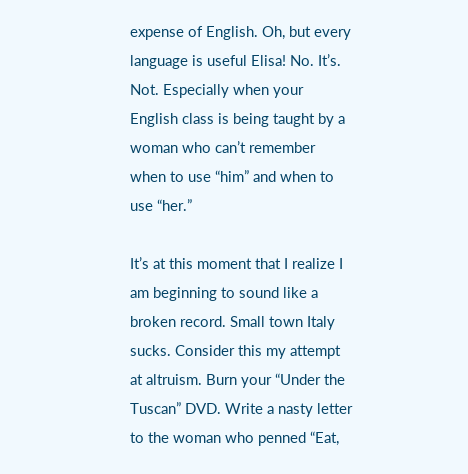expense of English. Oh, but every language is useful Elisa! No. It’s. Not. Especially when your English class is being taught by a woman who can’t remember when to use “him” and when to use “her.”

It’s at this moment that I realize I am beginning to sound like a broken record. Small town Italy sucks. Consider this my attempt at altruism. Burn your “Under the Tuscan” DVD. Write a nasty letter to the woman who penned “Eat,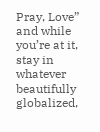Pray, Love” and while you’re at it, stay in whatever beautifully globalized,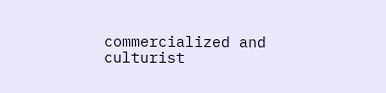commercialized and culturist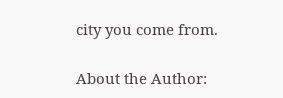city you come from.

About the Author: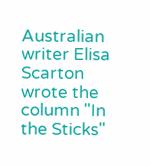Australian writer Elisa Scarton wrote the column "In the Sticks"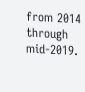from 2014 through mid-2019.